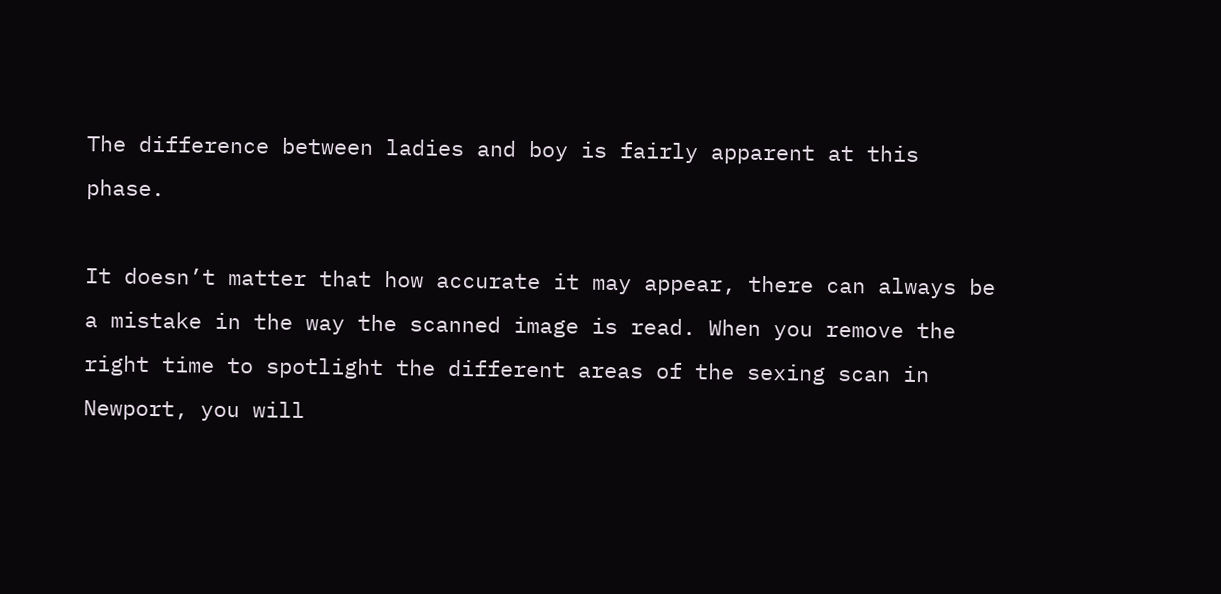The difference between ladies and boy is fairly apparent at this phase.

It doesn’t matter that how accurate it may appear, there can always be a mistake in the way the scanned image is read. When you remove the right time to spotlight the different areas of the sexing scan in Newport, you will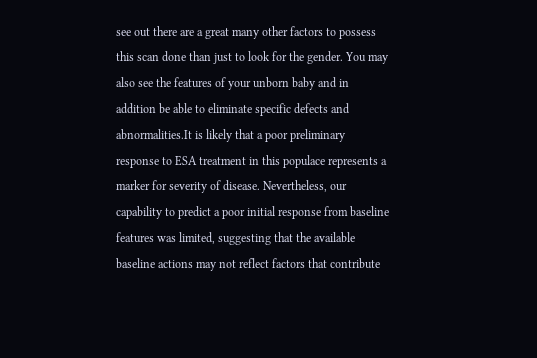see out there are a great many other factors to possess this scan done than just to look for the gender. You may also see the features of your unborn baby and in addition be able to eliminate specific defects and abnormalities.It is likely that a poor preliminary response to ESA treatment in this populace represents a marker for severity of disease. Nevertheless, our capability to predict a poor initial response from baseline features was limited, suggesting that the available baseline actions may not reflect factors that contribute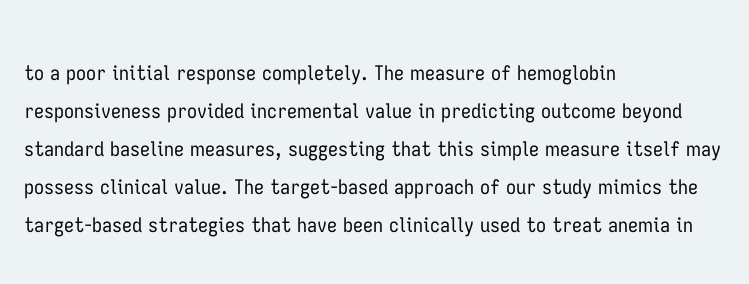to a poor initial response completely. The measure of hemoglobin responsiveness provided incremental value in predicting outcome beyond standard baseline measures, suggesting that this simple measure itself may possess clinical value. The target-based approach of our study mimics the target-based strategies that have been clinically used to treat anemia in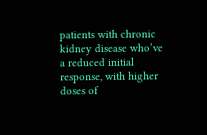patients with chronic kidney disease who’ve a reduced initial response, with higher doses of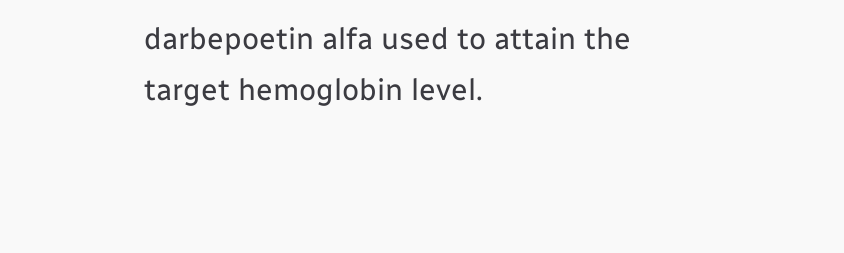darbepoetin alfa used to attain the target hemoglobin level.